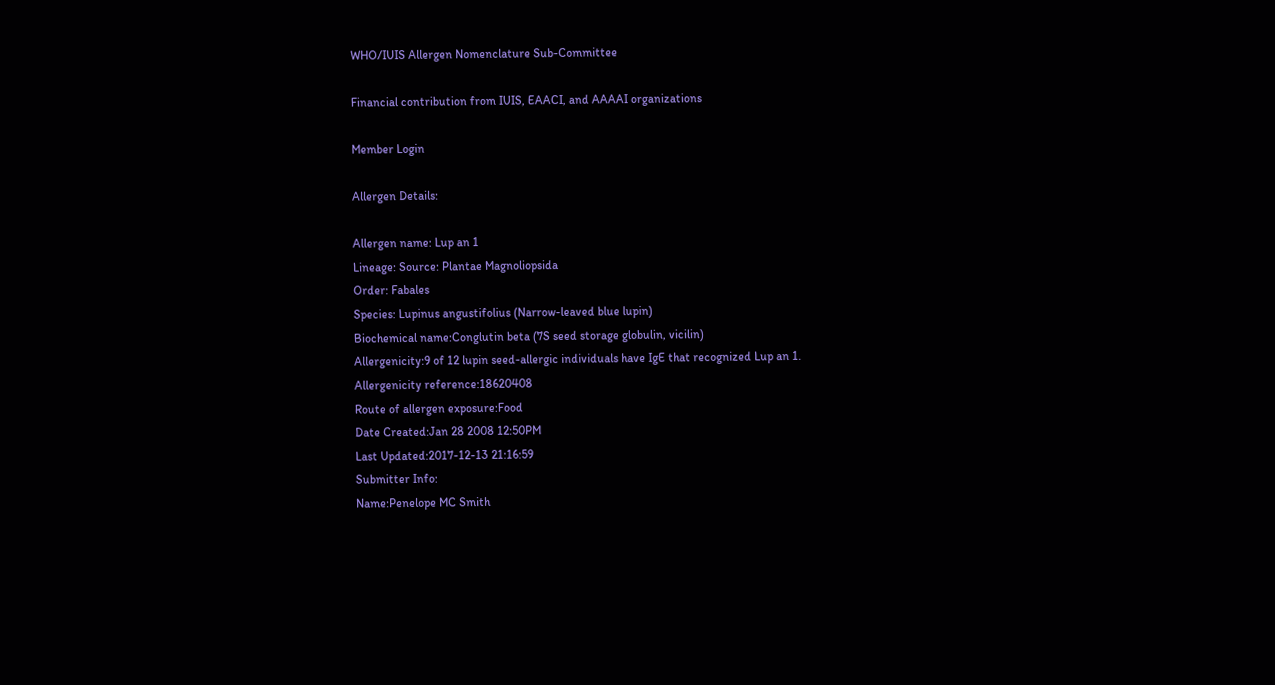WHO/IUIS Allergen Nomenclature Sub-Committee

Financial contribution from IUIS, EAACI, and AAAAI organizations

Member Login

Allergen Details:

Allergen name: Lup an 1
Lineage: Source: Plantae Magnoliopsida
Order: Fabales
Species: Lupinus angustifolius (Narrow-leaved blue lupin)
Biochemical name:Conglutin beta (7S seed storage globulin, vicilin)
Allergenicity:9 of 12 lupin seed-allergic individuals have IgE that recognized Lup an 1.
Allergenicity reference:18620408
Route of allergen exposure:Food
Date Created:Jan 28 2008 12:50PM
Last Updated:2017-12-13 21:16:59
Submitter Info:
Name:Penelope MC Smith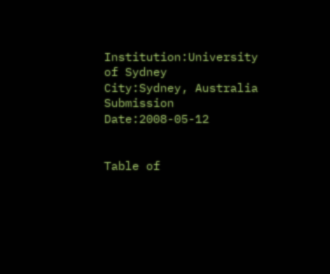Institution:University of Sydney
City:Sydney, Australia
Submission Date:2008-05-12


Table of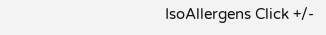IsoAllergens Click +/-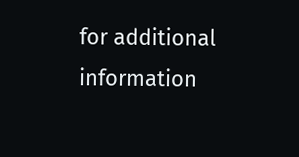for additional information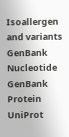Isoallergen and variants GenBank Nucleotide GenBank Protein UniProt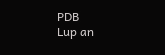PDB
Lup an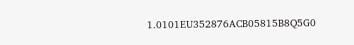1.0101EU352876ACB05815B8Q5G0